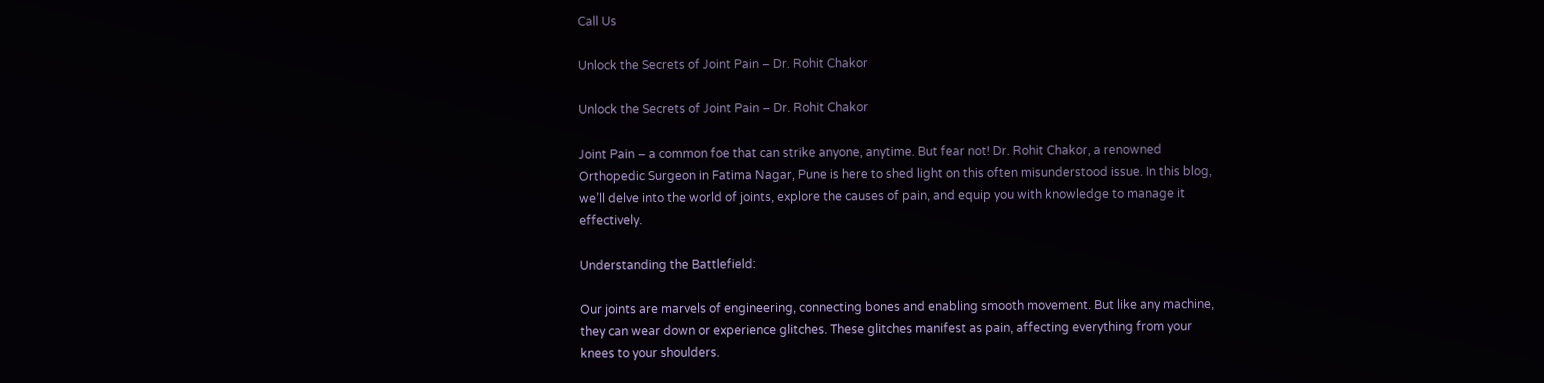Call Us

Unlock the Secrets of Joint Pain – Dr. Rohit Chakor

Unlock the Secrets of Joint Pain – Dr. Rohit Chakor

Joint Pain – a common foe that can strike anyone, anytime. But fear not! Dr. Rohit Chakor, a renowned Orthopedic Surgeon in Fatima Nagar, Pune is here to shed light on this often misunderstood issue. In this blog, we’ll delve into the world of joints, explore the causes of pain, and equip you with knowledge to manage it effectively.

Understanding the Battlefield:

Our joints are marvels of engineering, connecting bones and enabling smooth movement. But like any machine, they can wear down or experience glitches. These glitches manifest as pain, affecting everything from your knees to your shoulders.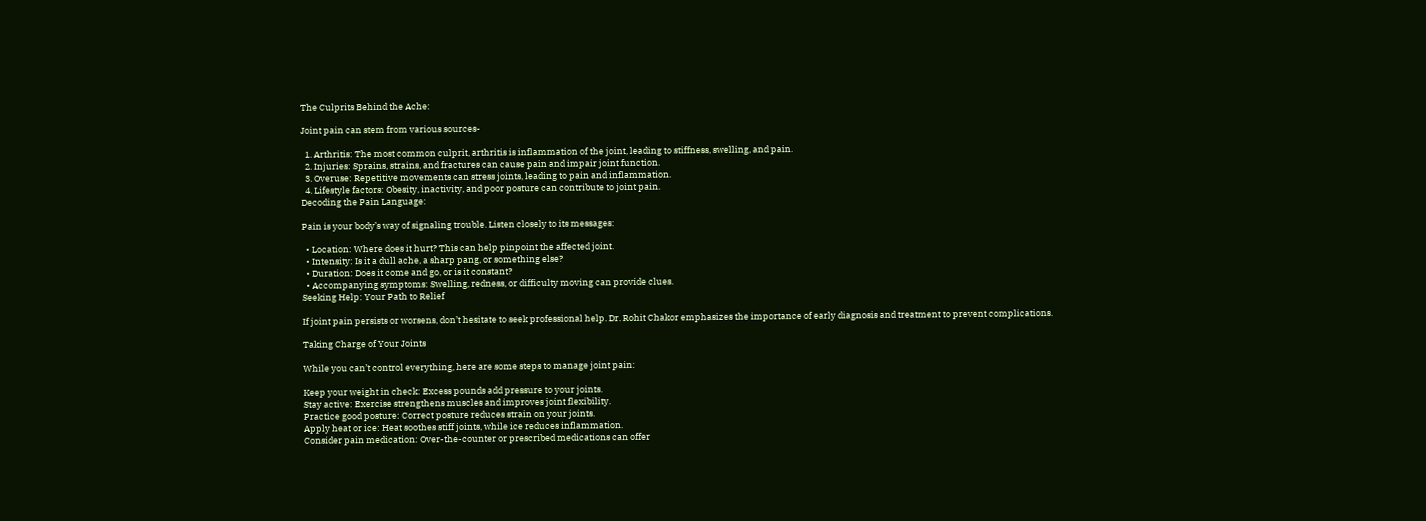The Culprits Behind the Ache:

Joint pain can stem from various sources-

  1. Arthritis: The most common culprit, arthritis is inflammation of the joint, leading to stiffness, swelling, and pain.
  2. Injuries: Sprains, strains, and fractures can cause pain and impair joint function.
  3. Overuse: Repetitive movements can stress joints, leading to pain and inflammation.
  4. Lifestyle factors: Obesity, inactivity, and poor posture can contribute to joint pain.
Decoding the Pain Language:

Pain is your body’s way of signaling trouble. Listen closely to its messages:

  • Location: Where does it hurt? This can help pinpoint the affected joint.
  • Intensity: Is it a dull ache, a sharp pang, or something else?
  • Duration: Does it come and go, or is it constant?
  • Accompanying symptoms: Swelling, redness, or difficulty moving can provide clues.
Seeking Help: Your Path to Relief

If joint pain persists or worsens, don’t hesitate to seek professional help. Dr. Rohit Chakor emphasizes the importance of early diagnosis and treatment to prevent complications.

Taking Charge of Your Joints

While you can’t control everything, here are some steps to manage joint pain:

Keep your weight in check: Excess pounds add pressure to your joints.
Stay active: Exercise strengthens muscles and improves joint flexibility.
Practice good posture: Correct posture reduces strain on your joints.
Apply heat or ice: Heat soothes stiff joints, while ice reduces inflammation.
Consider pain medication: Over-the-counter or prescribed medications can offer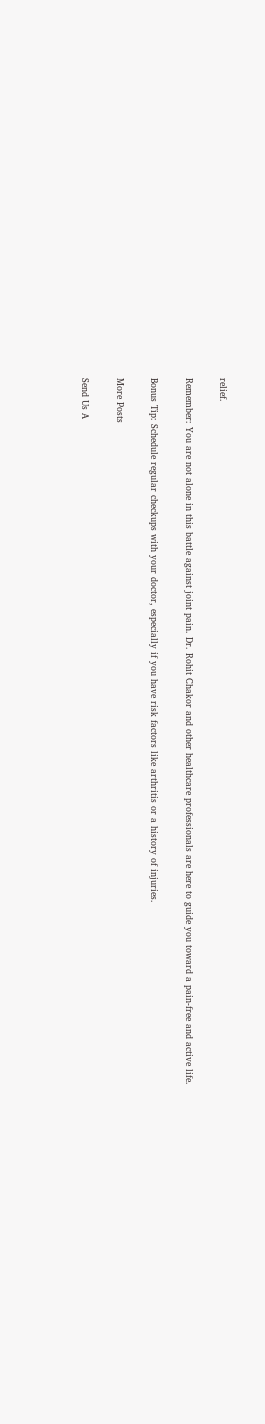relief.

Remember: You are not alone in this battle against joint pain. Dr. Rohit Chakor and other healthcare professionals are here to guide you toward a pain-free and active life.

Bonus Tip: Schedule regular checkups with your doctor, especially if you have risk factors like arthritis or a history of injuries.

More Posts

Send Us A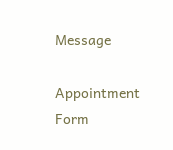Message

Appointment Form